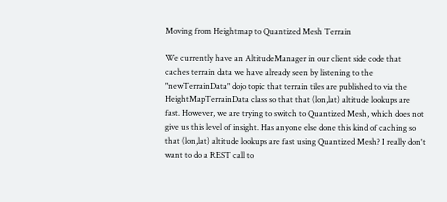Moving from Heightmap to Quantized Mesh Terrain

We currently have an AltitudeManager in our client side code that caches terrain data we have already seen by listening to the "newTerrainData" dojo topic that terrain tiles are published to via the HeightMapTerrainData class so that that (lon,lat) altitude lookups are fast. However, we are trying to switch to Quantized Mesh, which does not give us this level of insight. Has anyone else done this kind of caching so that (lon,lat) altitude lookups are fast using Quantized Mesh? I really don't want to do a REST call to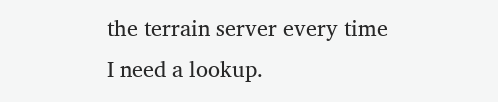the terrain server every time I need a lookup.